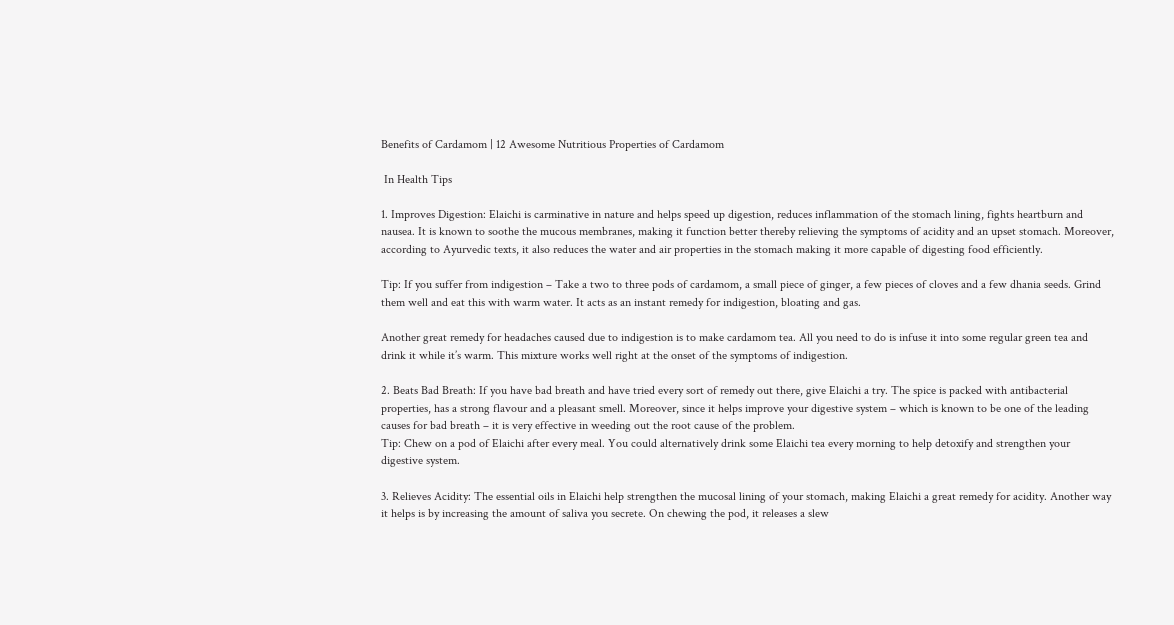Benefits of Cardamom | 12 Awesome Nutritious Properties of Cardamom

 In Health Tips

1. Improves Digestion: Elaichi is carminative in nature and helps speed up digestion, reduces inflammation of the stomach lining, fights heartburn and nausea. It is known to soothe the mucous membranes, making it function better thereby relieving the symptoms of acidity and an upset stomach. Moreover, according to Ayurvedic texts, it also reduces the water and air properties in the stomach making it more capable of digesting food efficiently.

Tip: If you suffer from indigestion – Take a two to three pods of cardamom, a small piece of ginger, a few pieces of cloves and a few dhania seeds. Grind them well and eat this with warm water. It acts as an instant remedy for indigestion, bloating and gas.

Another great remedy for headaches caused due to indigestion is to make cardamom tea. All you need to do is infuse it into some regular green tea and drink it while it’s warm. This mixture works well right at the onset of the symptoms of indigestion.

2. Beats Bad Breath: If you have bad breath and have tried every sort of remedy out there, give Elaichi a try. The spice is packed with antibacterial properties, has a strong flavour and a pleasant smell. Moreover, since it helps improve your digestive system – which is known to be one of the leading causes for bad breath – it is very effective in weeding out the root cause of the problem.
Tip: Chew on a pod of Elaichi after every meal. You could alternatively drink some Elaichi tea every morning to help detoxify and strengthen your digestive system.

3. Relieves Acidity: The essential oils in Elaichi help strengthen the mucosal lining of your stomach, making Elaichi a great remedy for acidity. Another way it helps is by increasing the amount of saliva you secrete. On chewing the pod, it releases a slew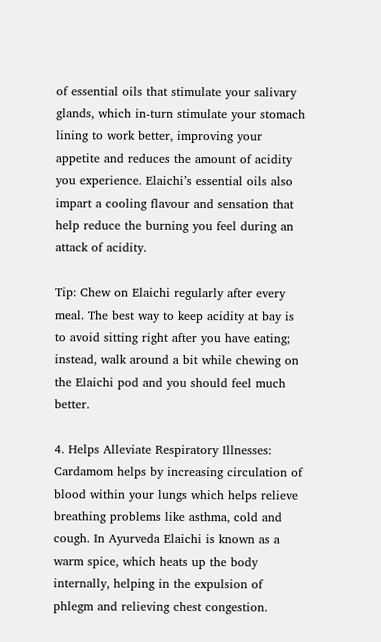of essential oils that stimulate your salivary glands, which in-turn stimulate your stomach lining to work better, improving your appetite and reduces the amount of acidity you experience. Elaichi’s essential oils also impart a cooling flavour and sensation that help reduce the burning you feel during an attack of acidity.

Tip: Chew on Elaichi regularly after every meal. The best way to keep acidity at bay is to avoid sitting right after you have eating; instead, walk around a bit while chewing on the Elaichi pod and you should feel much better.

4. Helps Alleviate Respiratory Illnesses: Cardamom helps by increasing circulation of blood within your lungs which helps relieve breathing problems like asthma, cold and cough. In Ayurveda Elaichi is known as a warm spice, which heats up the body internally, helping in the expulsion of phlegm and relieving chest congestion.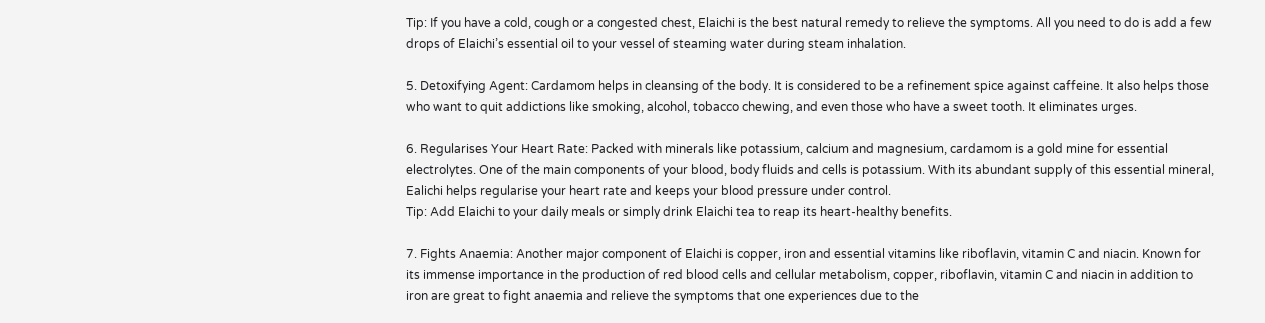Tip: If you have a cold, cough or a congested chest, Elaichi is the best natural remedy to relieve the symptoms. All you need to do is add a few drops of Elaichi’s essential oil to your vessel of steaming water during steam inhalation.

5. Detoxifying Agent: Cardamom helps in cleansing of the body. It is considered to be a refinement spice against caffeine. It also helps those who want to quit addictions like smoking, alcohol, tobacco chewing, and even those who have a sweet tooth. It eliminates urges.

6. Regularises Your Heart Rate: Packed with minerals like potassium, calcium and magnesium, cardamom is a gold mine for essential electrolytes. One of the main components of your blood, body fluids and cells is potassium. With its abundant supply of this essential mineral, Ealichi helps regularise your heart rate and keeps your blood pressure under control.
Tip: Add Elaichi to your daily meals or simply drink Elaichi tea to reap its heart-healthy benefits.

7. Fights Anaemia: Another major component of Elaichi is copper, iron and essential vitamins like riboflavin, vitamin C and niacin. Known for its immense importance in the production of red blood cells and cellular metabolism, copper, riboflavin, vitamin C and niacin in addition to iron are great to fight anaemia and relieve the symptoms that one experiences due to the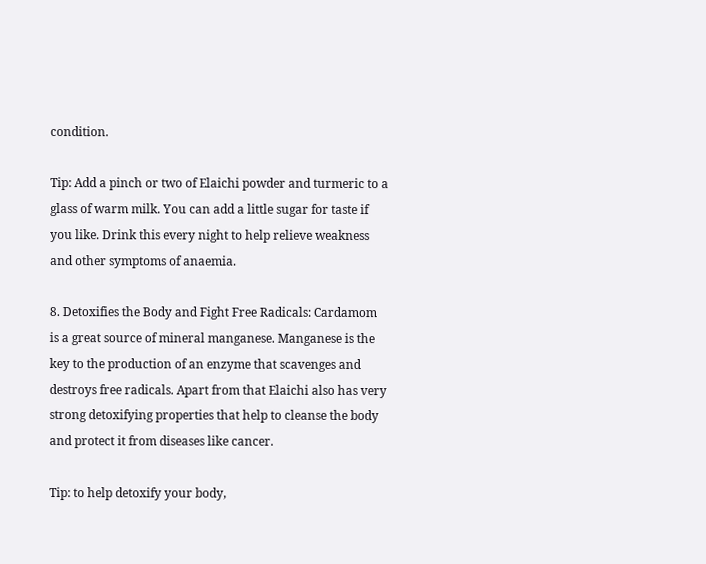condition.

Tip: Add a pinch or two of Elaichi powder and turmeric to a glass of warm milk. You can add a little sugar for taste if you like. Drink this every night to help relieve weakness and other symptoms of anaemia.

8. Detoxifies the Body and Fight Free Radicals: Cardamom is a great source of mineral manganese. Manganese is the key to the production of an enzyme that scavenges and destroys free radicals. Apart from that Elaichi also has very strong detoxifying properties that help to cleanse the body and protect it from diseases like cancer.

Tip: to help detoxify your body,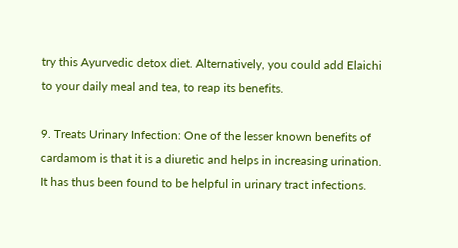try this Ayurvedic detox diet. Alternatively, you could add Elaichi to your daily meal and tea, to reap its benefits.

9. Treats Urinary Infection: One of the lesser known benefits of cardamom is that it is a diuretic and helps in increasing urination. It has thus been found to be helpful in urinary tract infections.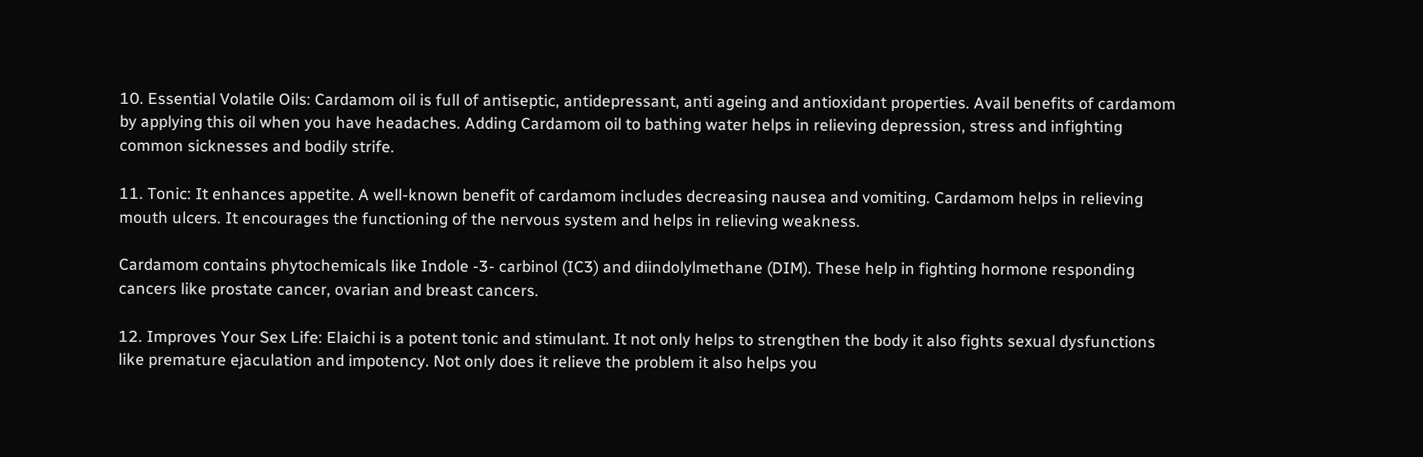10. Essential Volatile Oils: Cardamom oil is full of antiseptic, antidepressant, anti ageing and antioxidant properties. Avail benefits of cardamom by applying this oil when you have headaches. Adding Cardamom oil to bathing water helps in relieving depression, stress and infighting common sicknesses and bodily strife.

11. Tonic: It enhances appetite. A well-known benefit of cardamom includes decreasing nausea and vomiting. Cardamom helps in relieving mouth ulcers. It encourages the functioning of the nervous system and helps in relieving weakness.

Cardamom contains phytochemicals like Indole -3- carbinol (IC3) and diindolylmethane (DIM). These help in fighting hormone responding cancers like prostate cancer, ovarian and breast cancers.

12. Improves Your Sex Life: Elaichi is a potent tonic and stimulant. It not only helps to strengthen the body it also fights sexual dysfunctions like premature ejaculation and impotency. Not only does it relieve the problem it also helps you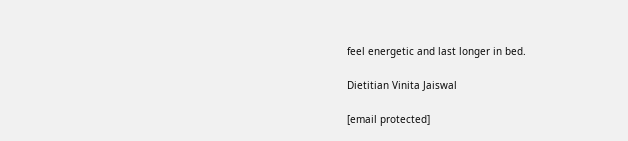feel energetic and last longer in bed.

Dietitian Vinita Jaiswal

[email protected]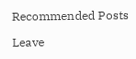Recommended Posts

Leave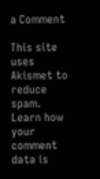a Comment

This site uses Akismet to reduce spam. Learn how your comment data is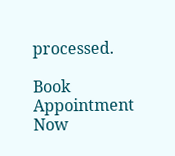processed.

Book Appointment Now